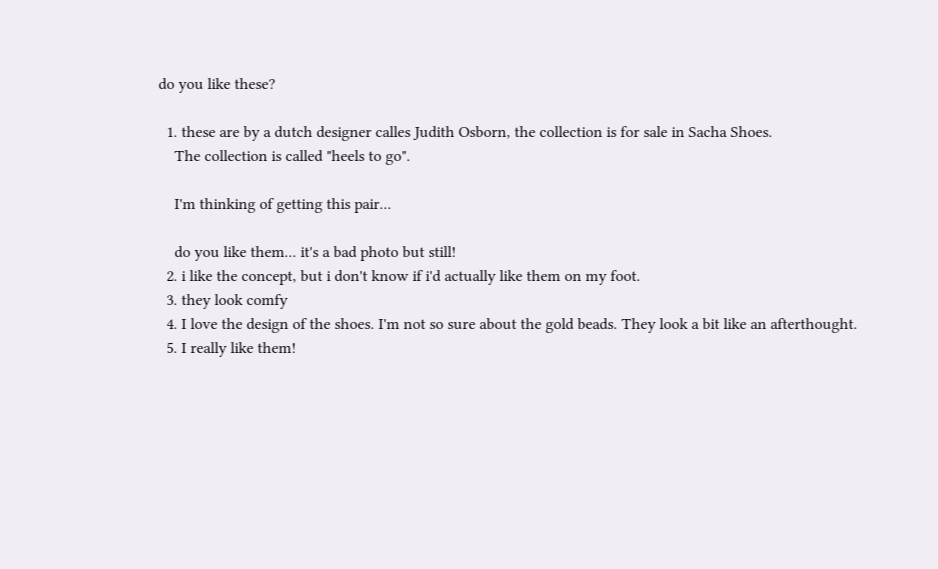do you like these?

  1. these are by a dutch designer calles Judith Osborn, the collection is for sale in Sacha Shoes.
    The collection is called "heels to go".

    I'm thinking of getting this pair...

    do you like them... it's a bad photo but still!
  2. i like the concept, but i don't know if i'd actually like them on my foot.
  3. they look comfy
  4. I love the design of the shoes. I'm not so sure about the gold beads. They look a bit like an afterthought.
  5. I really like them!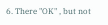6. There "OK" , but not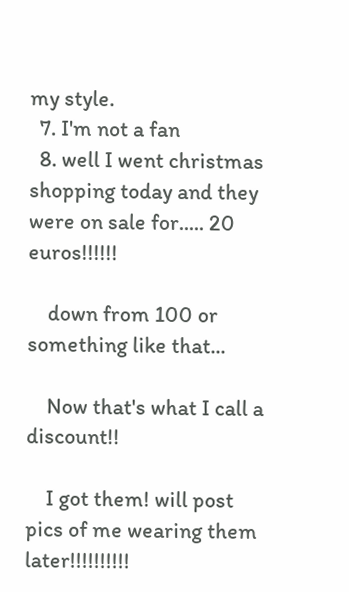my style.
  7. I'm not a fan
  8. well I went christmas shopping today and they were on sale for..... 20 euros!!!!!!

    down from 100 or something like that...

    Now that's what I call a discount!!

    I got them! will post pics of me wearing them later!!!!!!!!!!